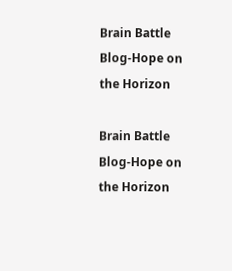Brain Battle Blog-Hope on the Horizon

Brain Battle Blog-Hope on the Horizon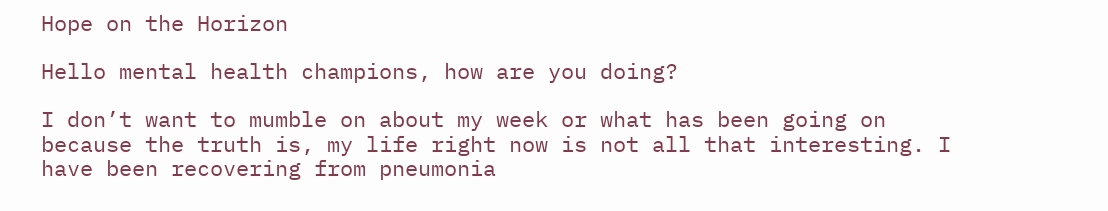Hope on the Horizon

Hello mental health champions, how are you doing?

I don’t want to mumble on about my week or what has been going on because the truth is, my life right now is not all that interesting. I have been recovering from pneumonia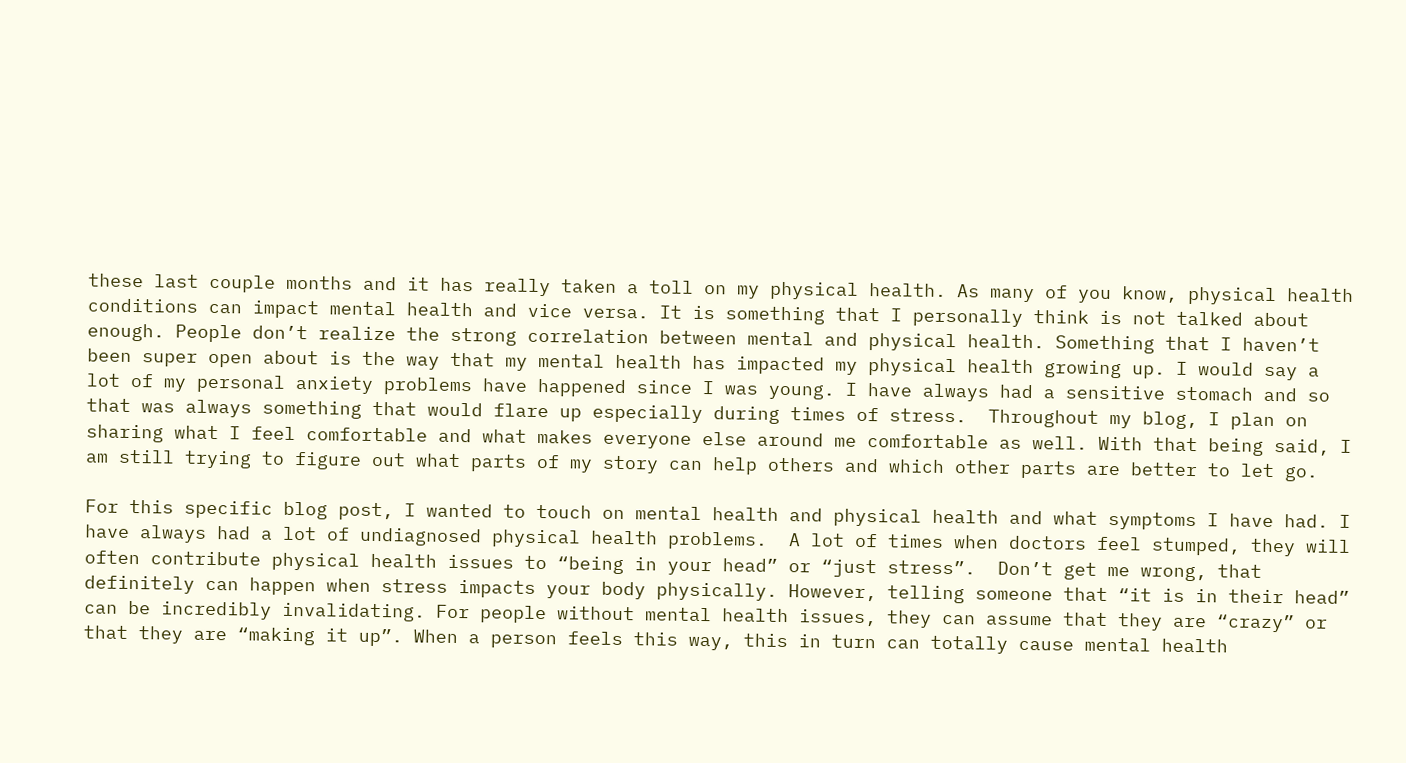these last couple months and it has really taken a toll on my physical health. As many of you know, physical health conditions can impact mental health and vice versa. It is something that I personally think is not talked about enough. People don’t realize the strong correlation between mental and physical health. Something that I haven’t been super open about is the way that my mental health has impacted my physical health growing up. I would say a lot of my personal anxiety problems have happened since I was young. I have always had a sensitive stomach and so that was always something that would flare up especially during times of stress.  Throughout my blog, I plan on sharing what I feel comfortable and what makes everyone else around me comfortable as well. With that being said, I am still trying to figure out what parts of my story can help others and which other parts are better to let go.

For this specific blog post, I wanted to touch on mental health and physical health and what symptoms I have had. I have always had a lot of undiagnosed physical health problems.  A lot of times when doctors feel stumped, they will often contribute physical health issues to “being in your head” or “just stress”.  Don’t get me wrong, that definitely can happen when stress impacts your body physically. However, telling someone that “it is in their head” can be incredibly invalidating. For people without mental health issues, they can assume that they are “crazy” or that they are “making it up”. When a person feels this way, this in turn can totally cause mental health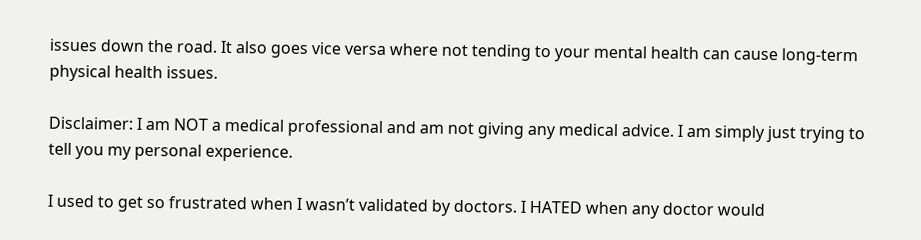issues down the road. It also goes vice versa where not tending to your mental health can cause long-term physical health issues.

Disclaimer: I am NOT a medical professional and am not giving any medical advice. I am simply just trying to tell you my personal experience.

I used to get so frustrated when I wasn’t validated by doctors. I HATED when any doctor would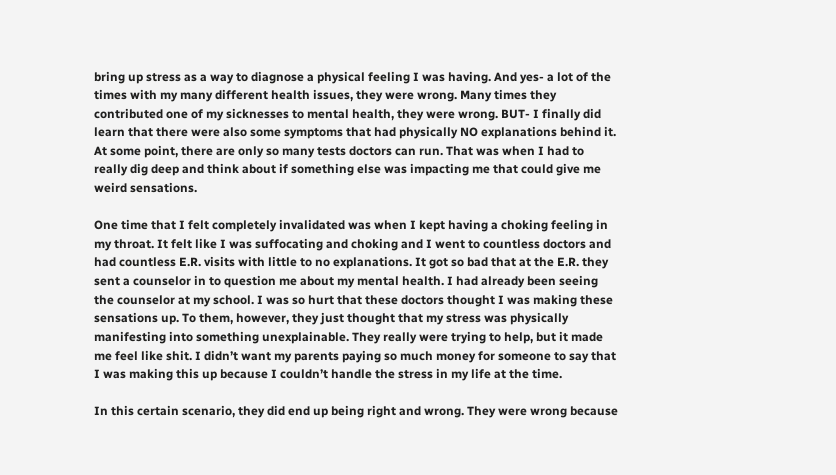bring up stress as a way to diagnose a physical feeling I was having. And yes- a lot of the times with my many different health issues, they were wrong. Many times they contributed one of my sicknesses to mental health, they were wrong. BUT- I finally did learn that there were also some symptoms that had physically NO explanations behind it. At some point, there are only so many tests doctors can run. That was when I had to really dig deep and think about if something else was impacting me that could give me weird sensations.

One time that I felt completely invalidated was when I kept having a choking feeling in my throat. It felt like I was suffocating and choking and I went to countless doctors and had countless E.R. visits with little to no explanations. It got so bad that at the E.R. they sent a counselor in to question me about my mental health. I had already been seeing the counselor at my school. I was so hurt that these doctors thought I was making these sensations up. To them, however, they just thought that my stress was physically manifesting into something unexplainable. They really were trying to help, but it made me feel like shit. I didn’t want my parents paying so much money for someone to say that I was making this up because I couldn’t handle the stress in my life at the time.

In this certain scenario, they did end up being right and wrong. They were wrong because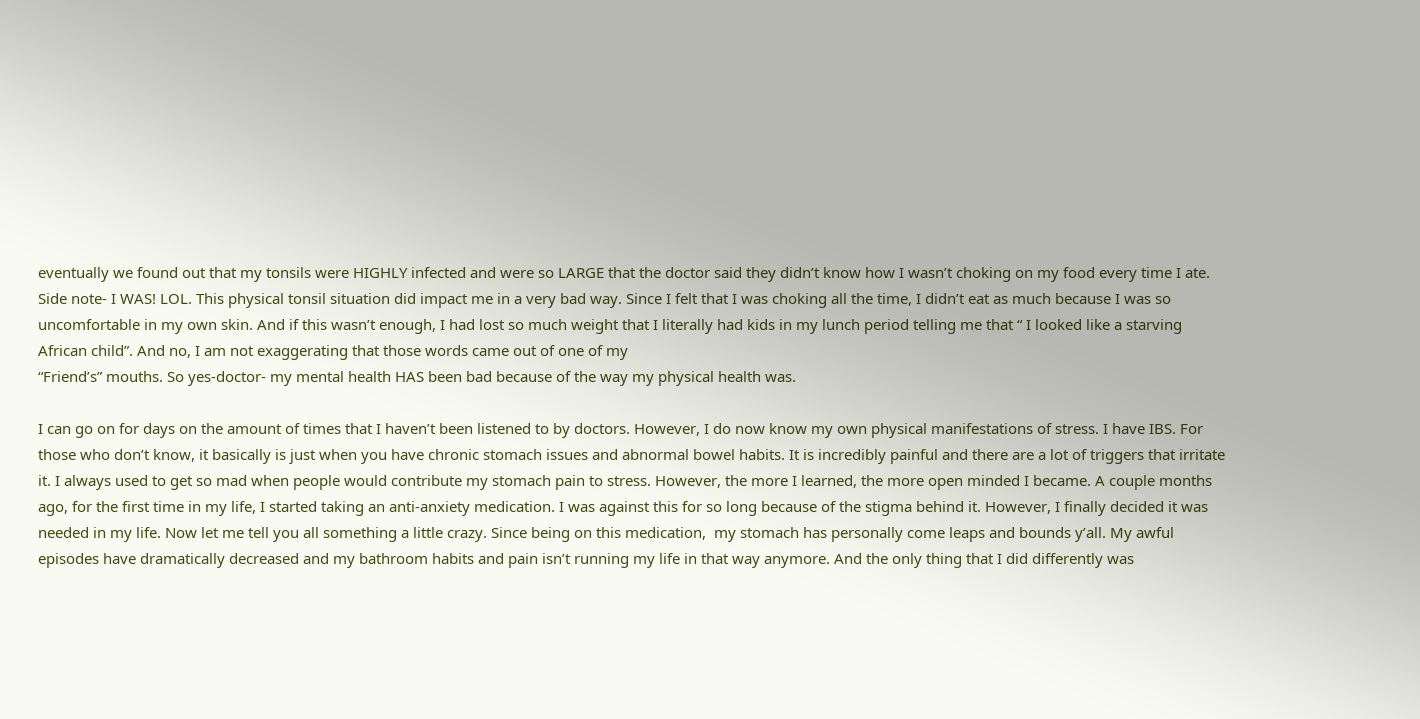eventually we found out that my tonsils were HIGHLY infected and were so LARGE that the doctor said they didn’t know how I wasn’t choking on my food every time I ate. Side note- I WAS! LOL. This physical tonsil situation did impact me in a very bad way. Since I felt that I was choking all the time, I didn’t eat as much because I was so uncomfortable in my own skin. And if this wasn’t enough, I had lost so much weight that I literally had kids in my lunch period telling me that “ I looked like a starving African child”. And no, I am not exaggerating that those words came out of one of my
“Friend’s” mouths. So yes-doctor- my mental health HAS been bad because of the way my physical health was.

I can go on for days on the amount of times that I haven’t been listened to by doctors. However, I do now know my own physical manifestations of stress. I have IBS. For those who don’t know, it basically is just when you have chronic stomach issues and abnormal bowel habits. It is incredibly painful and there are a lot of triggers that irritate it. I always used to get so mad when people would contribute my stomach pain to stress. However, the more I learned, the more open minded I became. A couple months ago, for the first time in my life, I started taking an anti-anxiety medication. I was against this for so long because of the stigma behind it. However, I finally decided it was needed in my life. Now let me tell you all something a little crazy. Since being on this medication,  my stomach has personally come leaps and bounds y’all. My awful episodes have dramatically decreased and my bathroom habits and pain isn’t running my life in that way anymore. And the only thing that I did differently was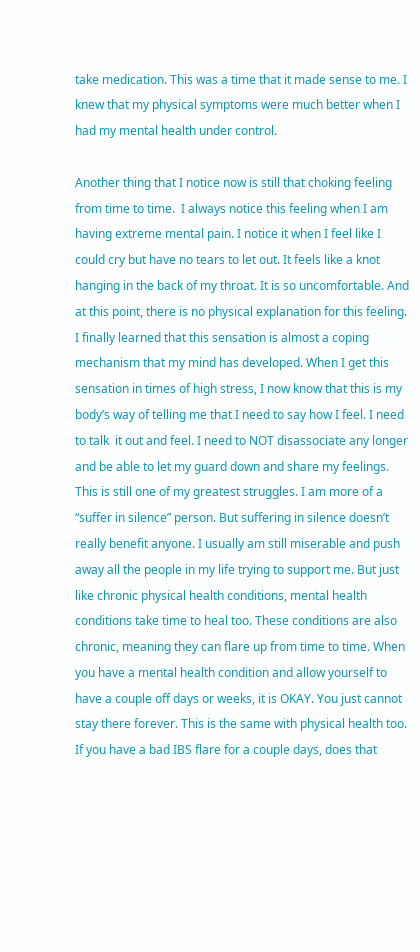take medication. This was a time that it made sense to me. I knew that my physical symptoms were much better when I had my mental health under control.

Another thing that I notice now is still that choking feeling from time to time.  I always notice this feeling when I am having extreme mental pain. I notice it when I feel like I could cry but have no tears to let out. It feels like a knot hanging in the back of my throat. It is so uncomfortable. And at this point, there is no physical explanation for this feeling. I finally learned that this sensation is almost a coping mechanism that my mind has developed. When I get this sensation in times of high stress, I now know that this is my body’s way of telling me that I need to say how I feel. I need to talk  it out and feel. I need to NOT disassociate any longer and be able to let my guard down and share my feelings. This is still one of my greatest struggles. I am more of a “suffer in silence” person. But suffering in silence doesn’t really benefit anyone. I usually am still miserable and push away all the people in my life trying to support me. But just like chronic physical health conditions, mental health conditions take time to heal too. These conditions are also chronic, meaning they can flare up from time to time. When you have a mental health condition and allow yourself to have a couple off days or weeks, it is OKAY. You just cannot stay there forever. This is the same with physical health too. If you have a bad IBS flare for a couple days, does that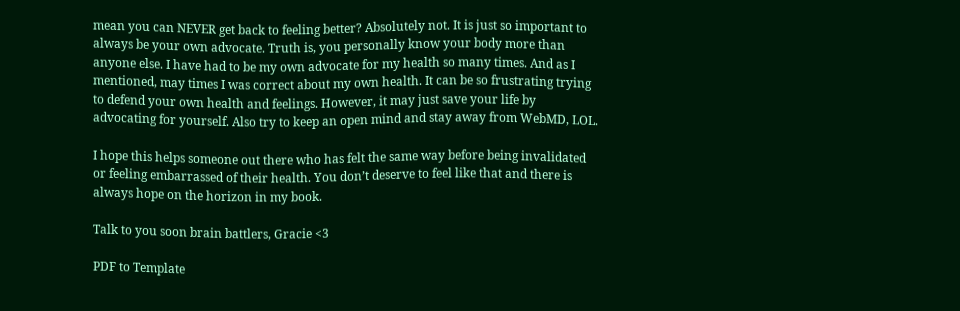mean you can NEVER get back to feeling better? Absolutely not. It is just so important to always be your own advocate. Truth is, you personally know your body more than anyone else. I have had to be my own advocate for my health so many times. And as I mentioned, may times I was correct about my own health. It can be so frustrating trying to defend your own health and feelings. However, it may just save your life by advocating for yourself. Also try to keep an open mind and stay away from WebMD, LOL.

I hope this helps someone out there who has felt the same way before being invalidated or feeling embarrassed of their health. You don’t deserve to feel like that and there is always hope on the horizon in my book.

Talk to you soon brain battlers, Gracie <3

PDF to Template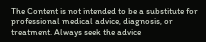The Content is not intended to be a substitute for professional medical advice, diagnosis, or treatment. Always seek the advice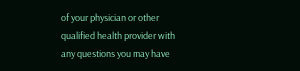of your physician or other qualified health provider with any questions you may have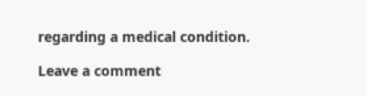regarding a medical condition.

Leave a comment